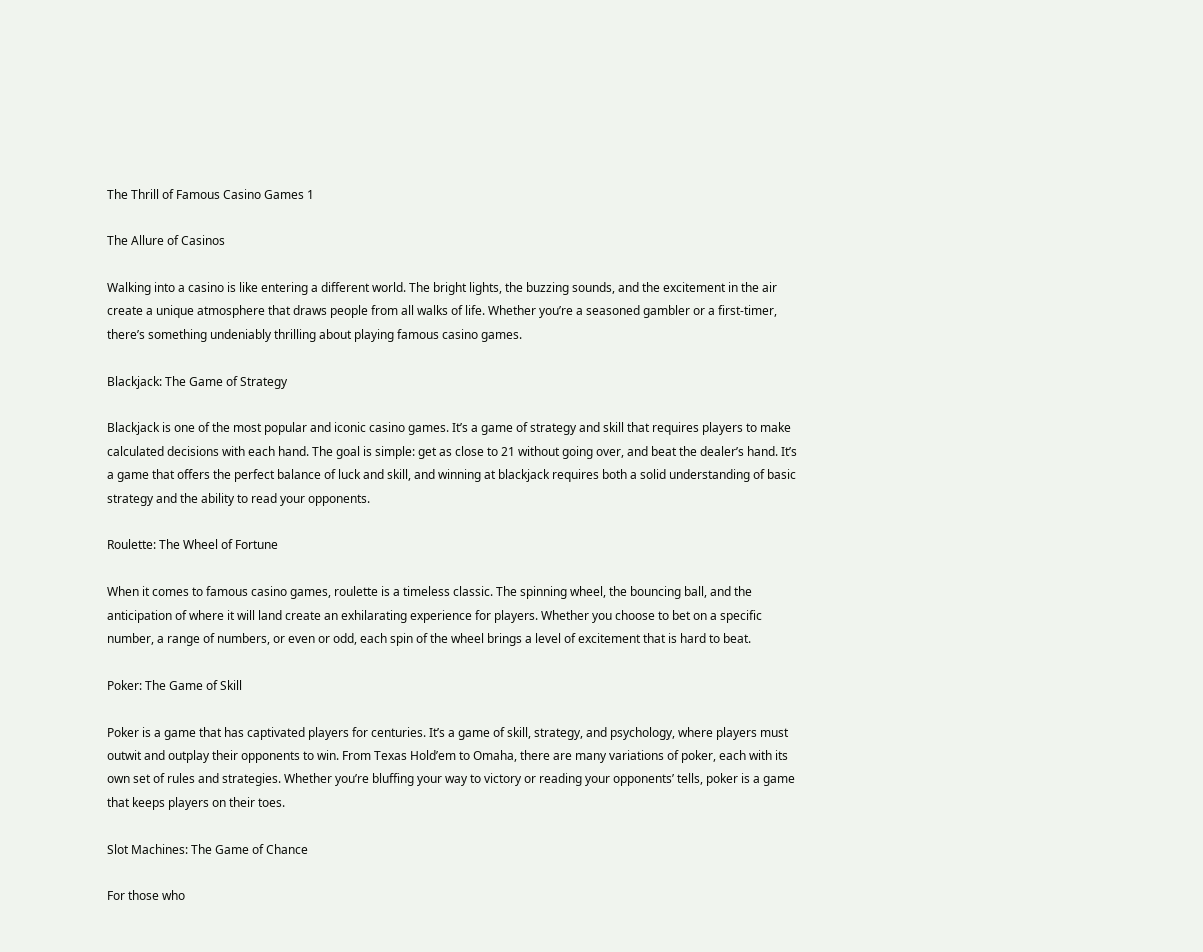The Thrill of Famous Casino Games 1

The Allure of Casinos

Walking into a casino is like entering a different world. The bright lights, the buzzing sounds, and the excitement in the air create a unique atmosphere that draws people from all walks of life. Whether you’re a seasoned gambler or a first-timer, there’s something undeniably thrilling about playing famous casino games.

Blackjack: The Game of Strategy

Blackjack is one of the most popular and iconic casino games. It’s a game of strategy and skill that requires players to make calculated decisions with each hand. The goal is simple: get as close to 21 without going over, and beat the dealer’s hand. It’s a game that offers the perfect balance of luck and skill, and winning at blackjack requires both a solid understanding of basic strategy and the ability to read your opponents.

Roulette: The Wheel of Fortune

When it comes to famous casino games, roulette is a timeless classic. The spinning wheel, the bouncing ball, and the anticipation of where it will land create an exhilarating experience for players. Whether you choose to bet on a specific number, a range of numbers, or even or odd, each spin of the wheel brings a level of excitement that is hard to beat.

Poker: The Game of Skill

Poker is a game that has captivated players for centuries. It’s a game of skill, strategy, and psychology, where players must outwit and outplay their opponents to win. From Texas Hold’em to Omaha, there are many variations of poker, each with its own set of rules and strategies. Whether you’re bluffing your way to victory or reading your opponents’ tells, poker is a game that keeps players on their toes.

Slot Machines: The Game of Chance

For those who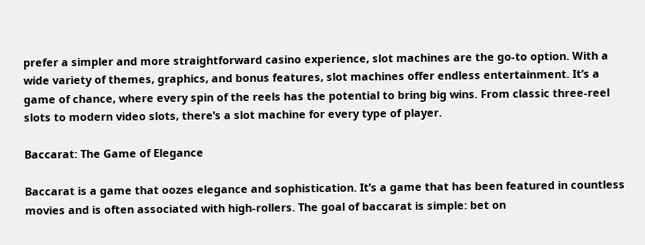prefer a simpler and more straightforward casino experience, slot machines are the go-to option. With a wide variety of themes, graphics, and bonus features, slot machines offer endless entertainment. It’s a game of chance, where every spin of the reels has the potential to bring big wins. From classic three-reel slots to modern video slots, there’s a slot machine for every type of player.

Baccarat: The Game of Elegance

Baccarat is a game that oozes elegance and sophistication. It’s a game that has been featured in countless movies and is often associated with high-rollers. The goal of baccarat is simple: bet on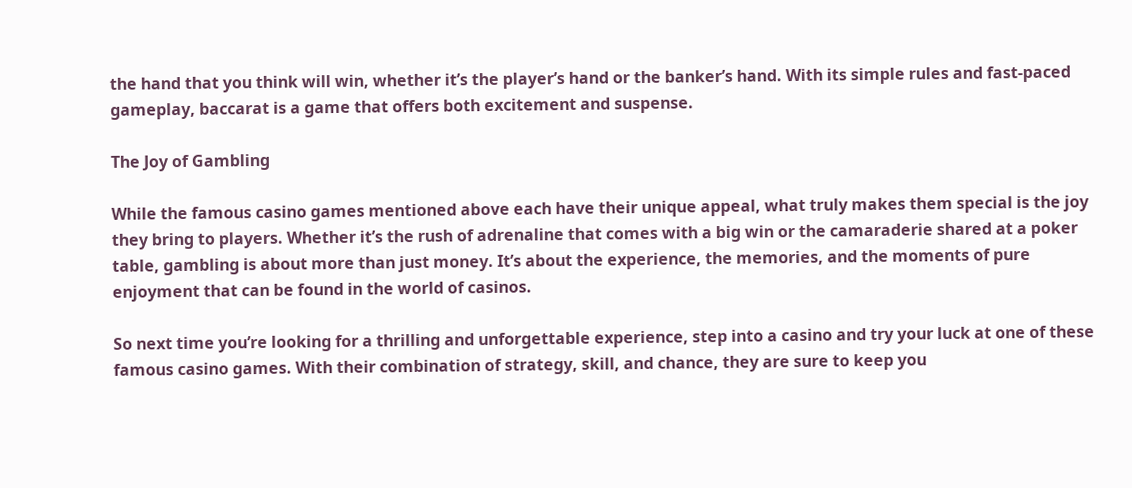the hand that you think will win, whether it’s the player’s hand or the banker’s hand. With its simple rules and fast-paced gameplay, baccarat is a game that offers both excitement and suspense.

The Joy of Gambling

While the famous casino games mentioned above each have their unique appeal, what truly makes them special is the joy they bring to players. Whether it’s the rush of adrenaline that comes with a big win or the camaraderie shared at a poker table, gambling is about more than just money. It’s about the experience, the memories, and the moments of pure enjoyment that can be found in the world of casinos.

So next time you’re looking for a thrilling and unforgettable experience, step into a casino and try your luck at one of these famous casino games. With their combination of strategy, skill, and chance, they are sure to keep you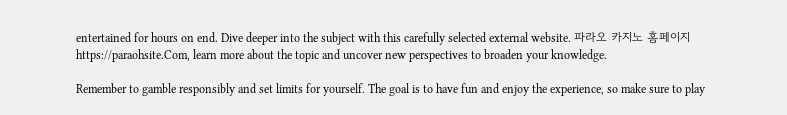entertained for hours on end. Dive deeper into the subject with this carefully selected external website. 파라오 카지노 홈페이지 https://paraohsite.Com, learn more about the topic and uncover new perspectives to broaden your knowledge.

Remember to gamble responsibly and set limits for yourself. The goal is to have fun and enjoy the experience, so make sure to play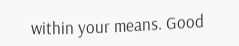within your means. Good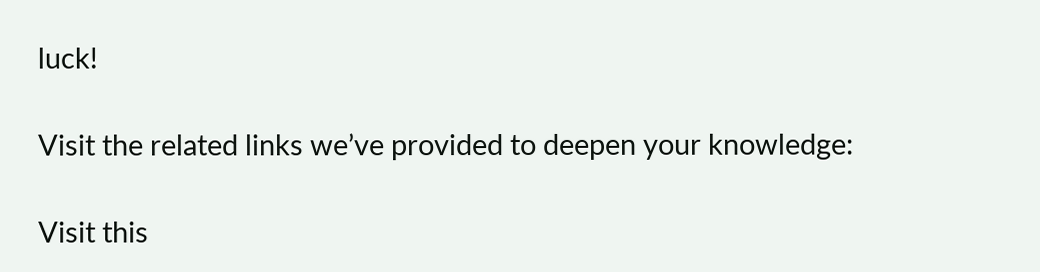luck!

Visit the related links we’ve provided to deepen your knowledge:

Visit this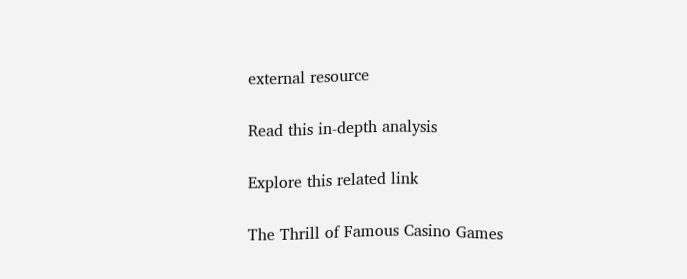external resource

Read this in-depth analysis

Explore this related link

The Thrill of Famous Casino Games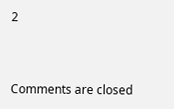2



Comments are closed